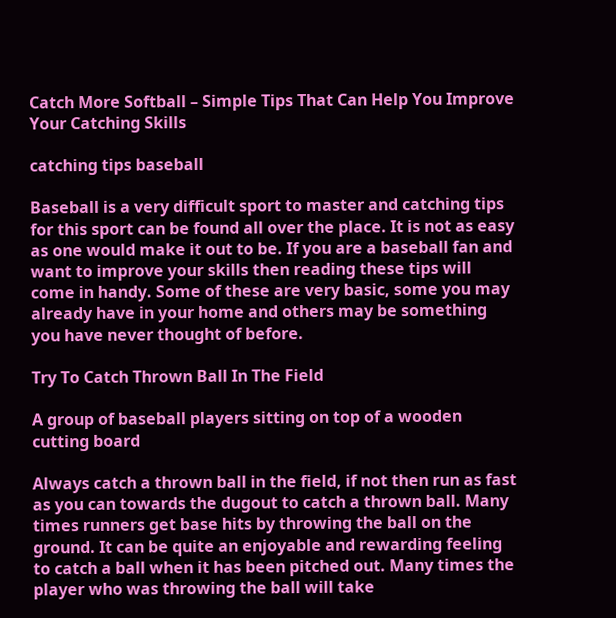Catch More Softball – Simple Tips That Can Help You Improve Your Catching Skills

catching tips baseball

Baseball is a very difficult sport to master and catching tips for this sport can be found all over the place. It is not as easy as one would make it out to be. If you are a baseball fan and want to improve your skills then reading these tips will come in handy. Some of these are very basic, some you may already have in your home and others may be something you have never thought of before.

Try To Catch Thrown Ball In The Field

A group of baseball players sitting on top of a wooden cutting board

Always catch a thrown ball in the field, if not then run as fast as you can towards the dugout to catch a thrown ball. Many times runners get base hits by throwing the ball on the ground. It can be quite an enjoyable and rewarding feeling to catch a ball when it has been pitched out. Many times the player who was throwing the ball will take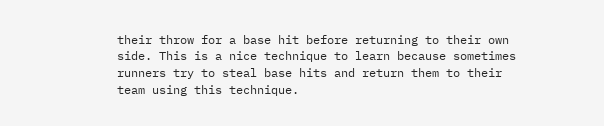their throw for a base hit before returning to their own side. This is a nice technique to learn because sometimes runners try to steal base hits and return them to their team using this technique.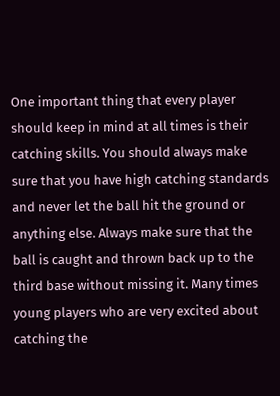One important thing that every player should keep in mind at all times is their catching skills. You should always make sure that you have high catching standards and never let the ball hit the ground or anything else. Always make sure that the ball is caught and thrown back up to the third base without missing it. Many times young players who are very excited about catching the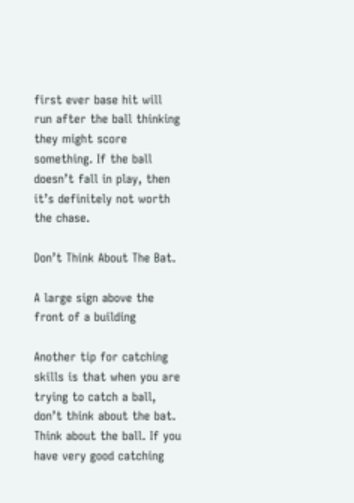first ever base hit will run after the ball thinking they might score something. If the ball doesn’t fall in play, then it’s definitely not worth the chase.

Don’t Think About The Bat.

A large sign above the front of a building

Another tip for catching skills is that when you are trying to catch a ball, don’t think about the bat. Think about the ball. If you have very good catching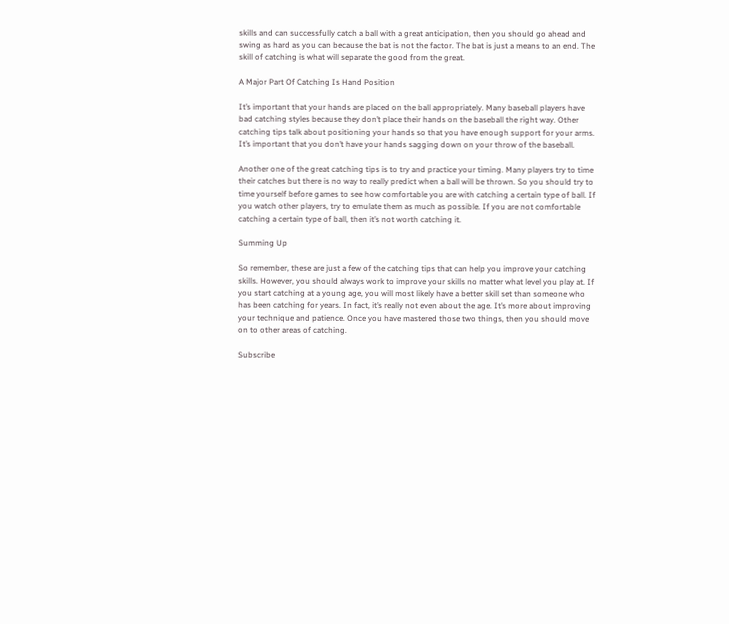skills and can successfully catch a ball with a great anticipation, then you should go ahead and swing as hard as you can because the bat is not the factor. The bat is just a means to an end. The skill of catching is what will separate the good from the great.

A Major Part Of Catching Is Hand Position

It’s important that your hands are placed on the ball appropriately. Many baseball players have bad catching styles because they don’t place their hands on the baseball the right way. Other catching tips talk about positioning your hands so that you have enough support for your arms. It’s important that you don’t have your hands sagging down on your throw of the baseball.

Another one of the great catching tips is to try and practice your timing. Many players try to time their catches but there is no way to really predict when a ball will be thrown. So you should try to time yourself before games to see how comfortable you are with catching a certain type of ball. If you watch other players, try to emulate them as much as possible. If you are not comfortable catching a certain type of ball, then it’s not worth catching it.

Summing Up

So remember, these are just a few of the catching tips that can help you improve your catching skills. However, you should always work to improve your skills no matter what level you play at. If you start catching at a young age, you will most likely have a better skill set than someone who has been catching for years. In fact, it’s really not even about the age. It’s more about improving your technique and patience. Once you have mastered those two things, then you should move on to other areas of catching.

Subscribe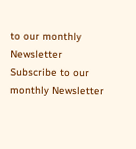to our monthly Newsletter
Subscribe to our monthly Newsletter